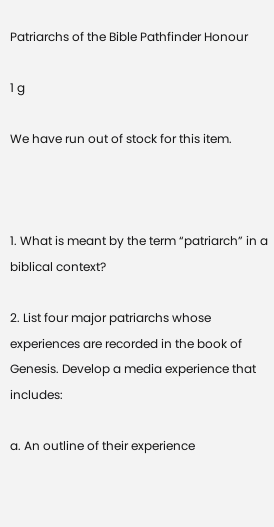Patriarchs of the Bible Pathfinder Honour

1 g

We have run out of stock for this item.



1. What is meant by the term “patriarch” in a biblical context?

2. List four major patriarchs whose experiences are recorded in the book of Genesis. Develop a media experience that includes:

a. An outline of their experience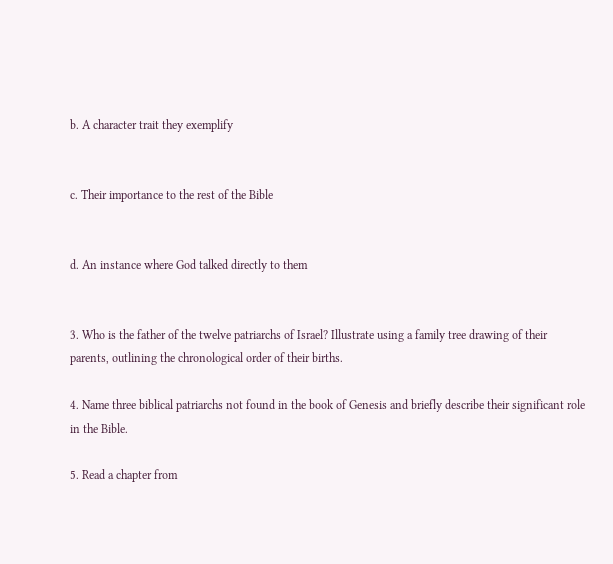b. A character trait they exemplify


c. Their importance to the rest of the Bible


d. An instance where God talked directly to them


3. Who is the father of the twelve patriarchs of Israel? Illustrate using a family tree drawing of their parents, outlining the chronological order of their births.

4. Name three biblical patriarchs not found in the book of Genesis and briefly describe their significant role in the Bible.

5. Read a chapter from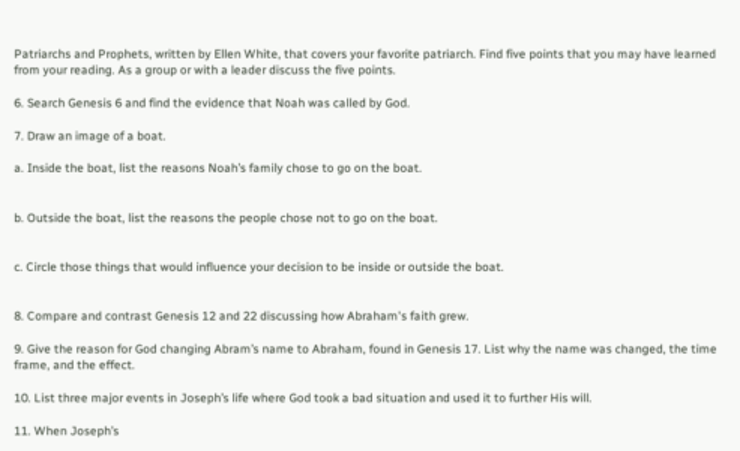Patriarchs and Prophets, written by Ellen White, that covers your favorite patriarch. Find five points that you may have learned from your reading. As a group or with a leader discuss the five points.

6. Search Genesis 6 and find the evidence that Noah was called by God.

7. Draw an image of a boat.

a. Inside the boat, list the reasons Noah’s family chose to go on the boat.


b. Outside the boat, list the reasons the people chose not to go on the boat.


c. Circle those things that would influence your decision to be inside or outside the boat.


8. Compare and contrast Genesis 12 and 22 discussing how Abraham's faith grew.

9. Give the reason for God changing Abram’s name to Abraham, found in Genesis 17. List why the name was changed, the time frame, and the effect.

10. List three major events in Joseph’s life where God took a bad situation and used it to further His will.

11. When Joseph’s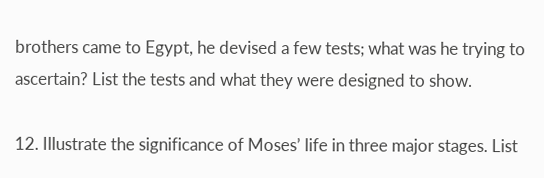brothers came to Egypt, he devised a few tests; what was he trying to ascertain? List the tests and what they were designed to show.

12. Illustrate the significance of Moses’ life in three major stages. List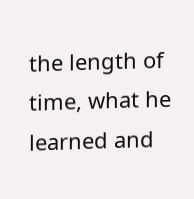the length of time, what he learned and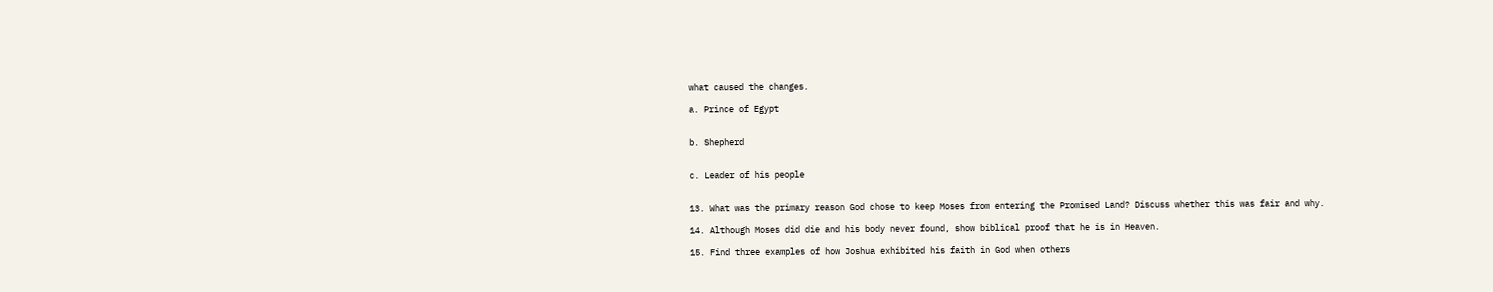what caused the changes.

a. Prince of Egypt


b. Shepherd


c. Leader of his people


13. What was the primary reason God chose to keep Moses from entering the Promised Land? Discuss whether this was fair and why.

14. Although Moses did die and his body never found, show biblical proof that he is in Heaven.

15. Find three examples of how Joshua exhibited his faith in God when others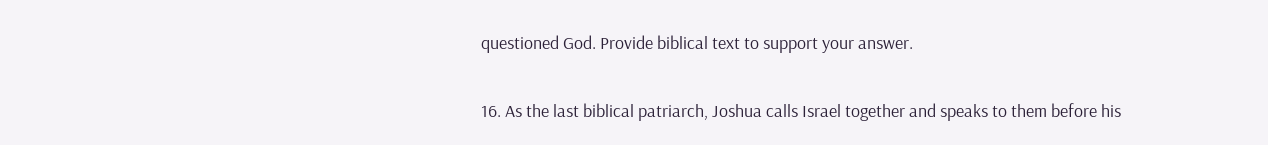questioned God. Provide biblical text to support your answer.

16. As the last biblical patriarch, Joshua calls Israel together and speaks to them before his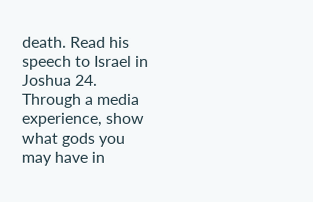death. Read his speech to Israel in Joshua 24. Through a media experience, show what gods you may have in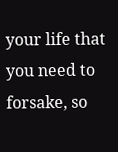your life that you need to forsake, so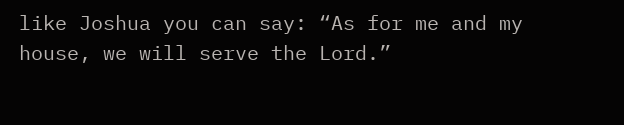like Joshua you can say: “As for me and my house, we will serve the Lord.”